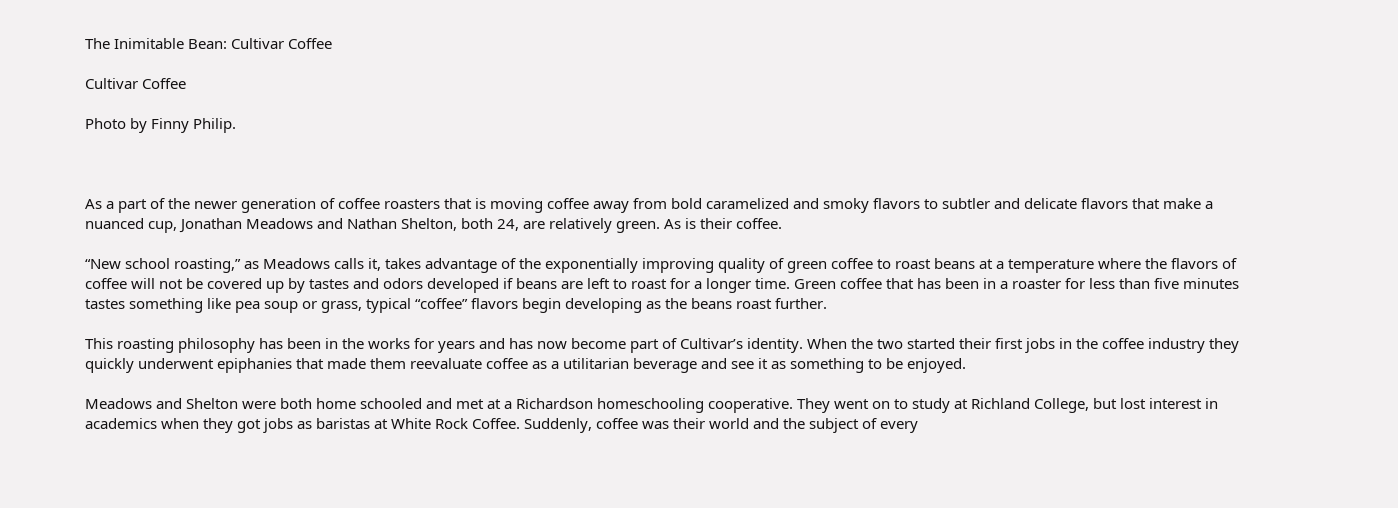The Inimitable Bean: Cultivar Coffee

Cultivar Coffee

Photo by Finny Philip.



As a part of the newer generation of coffee roasters that is moving coffee away from bold caramelized and smoky flavors to subtler and delicate flavors that make a nuanced cup, Jonathan Meadows and Nathan Shelton, both 24, are relatively green. As is their coffee.

“New school roasting,” as Meadows calls it, takes advantage of the exponentially improving quality of green coffee to roast beans at a temperature where the flavors of coffee will not be covered up by tastes and odors developed if beans are left to roast for a longer time. Green coffee that has been in a roaster for less than five minutes tastes something like pea soup or grass, typical “coffee” flavors begin developing as the beans roast further.

This roasting philosophy has been in the works for years and has now become part of Cultivar’s identity. When the two started their first jobs in the coffee industry they quickly underwent epiphanies that made them reevaluate coffee as a utilitarian beverage and see it as something to be enjoyed.

Meadows and Shelton were both home schooled and met at a Richardson homeschooling cooperative. They went on to study at Richland College, but lost interest in academics when they got jobs as baristas at White Rock Coffee. Suddenly, coffee was their world and the subject of every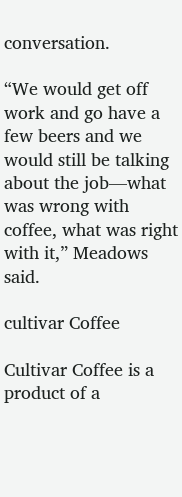conversation.

“We would get off work and go have a few beers and we would still be talking about the job—what was wrong with coffee, what was right with it,” Meadows said.

cultivar Coffee

Cultivar Coffee is a product of a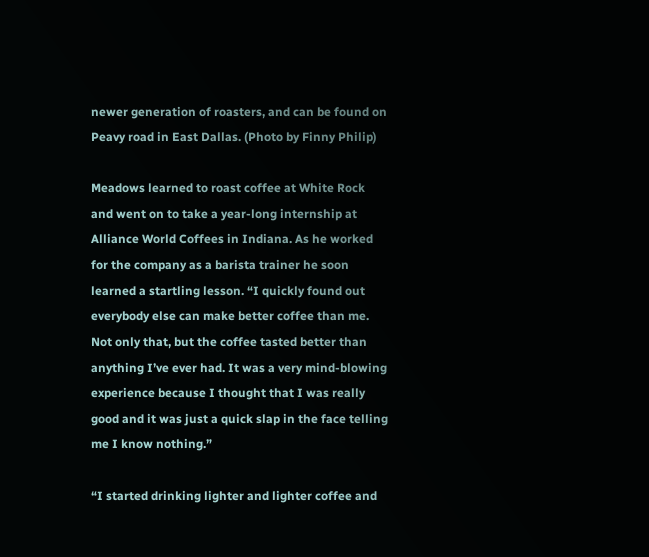newer generation of roasters, and can be found on Peavy road in East Dallas. (Photo by Finny Philip)

Meadows learned to roast coffee at White Rock and went on to take a year-long internship at Alliance World Coffees in Indiana. As he worked for the company as a barista trainer he soon learned a startling lesson. “I quickly found out everybody else can make better coffee than me. Not only that, but the coffee tasted better than anything I’ve ever had. It was a very mind-blowing experience because I thought that I was really good and it was just a quick slap in the face telling me I know nothing.”

“I started drinking lighter and lighter coffee and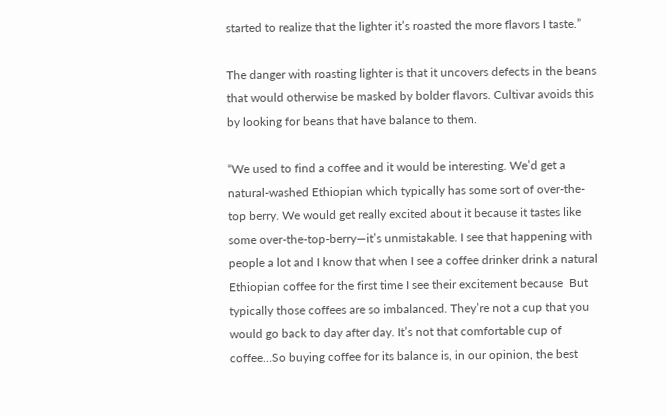started to realize that the lighter it’s roasted the more flavors I taste.”

The danger with roasting lighter is that it uncovers defects in the beans that would otherwise be masked by bolder flavors. Cultivar avoids this by looking for beans that have balance to them.

“We used to find a coffee and it would be interesting. We’d get a natural-washed Ethiopian which typically has some sort of over-the-top berry. We would get really excited about it because it tastes like some over-the-top-berry—it’s unmistakable. I see that happening with people a lot and I know that when I see a coffee drinker drink a natural Ethiopian coffee for the first time I see their excitement because  But typically those coffees are so imbalanced. They’re not a cup that you would go back to day after day. It’s not that comfortable cup of coffee…So buying coffee for its balance is, in our opinion, the best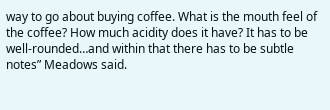way to go about buying coffee. What is the mouth feel of the coffee? How much acidity does it have? It has to be well-rounded…and within that there has to be subtle notes” Meadows said.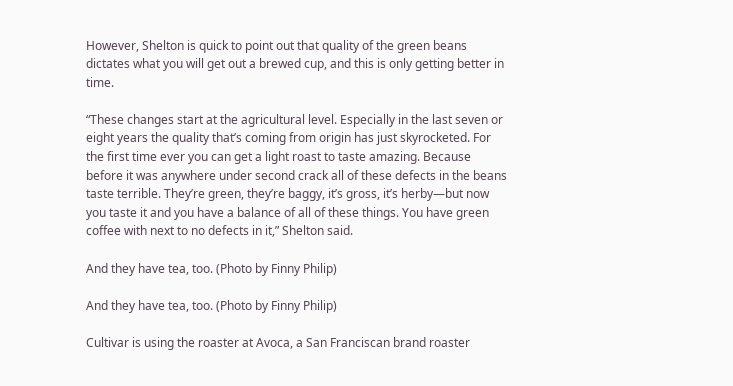However, Shelton is quick to point out that quality of the green beans dictates what you will get out a brewed cup, and this is only getting better in time.

“These changes start at the agricultural level. Especially in the last seven or eight years the quality that’s coming from origin has just skyrocketed. For the first time ever you can get a light roast to taste amazing. Because before it was anywhere under second crack all of these defects in the beans taste terrible. They’re green, they’re baggy, it’s gross, it’s herby—but now you taste it and you have a balance of all of these things. You have green coffee with next to no defects in it,” Shelton said.

And they have tea, too. (Photo by Finny Philip)

And they have tea, too. (Photo by Finny Philip)

Cultivar is using the roaster at Avoca, a San Franciscan brand roaster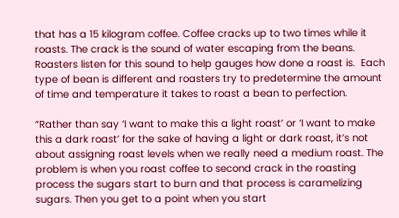that has a 15 kilogram coffee. Coffee cracks up to two times while it roasts. The crack is the sound of water escaping from the beans. Roasters listen for this sound to help gauges how done a roast is.  Each type of bean is different and roasters try to predetermine the amount of time and temperature it takes to roast a bean to perfection.

“Rather than say ‘I want to make this a light roast’ or ‘I want to make this a dark roast’ for the sake of having a light or dark roast, it’s not about assigning roast levels when we really need a medium roast. The problem is when you roast coffee to second crack in the roasting process the sugars start to burn and that process is caramelizing sugars. Then you get to a point when you start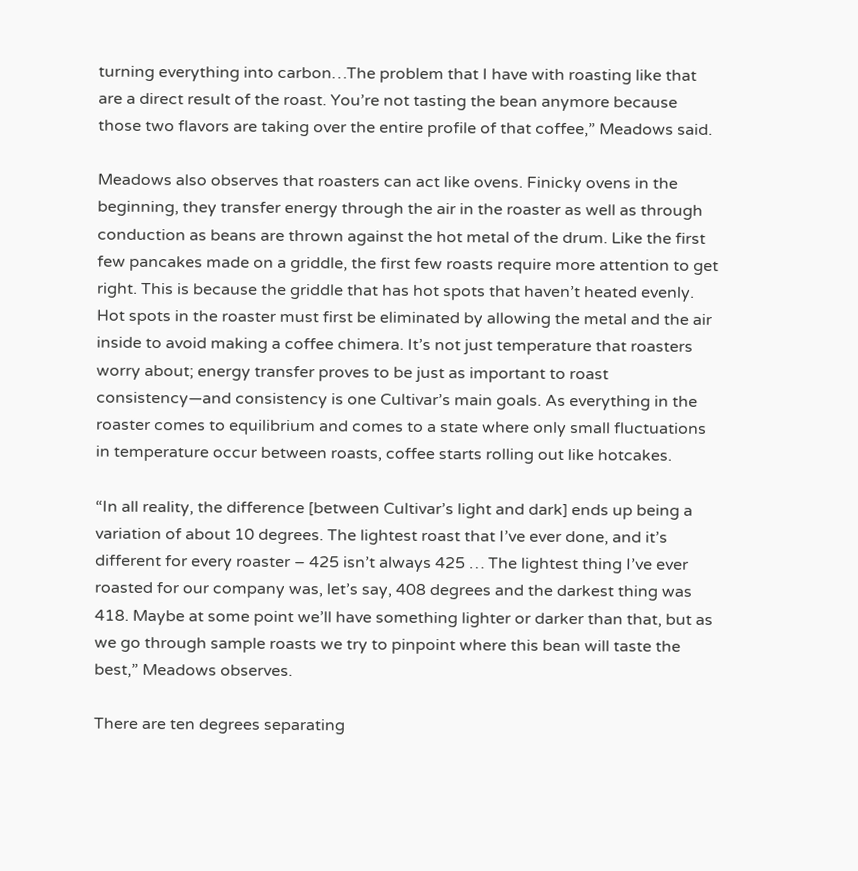turning everything into carbon…The problem that I have with roasting like that are a direct result of the roast. You’re not tasting the bean anymore because those two flavors are taking over the entire profile of that coffee,” Meadows said.

Meadows also observes that roasters can act like ovens. Finicky ovens in the beginning, they transfer energy through the air in the roaster as well as through conduction as beans are thrown against the hot metal of the drum. Like the first few pancakes made on a griddle, the first few roasts require more attention to get right. This is because the griddle that has hot spots that haven’t heated evenly. Hot spots in the roaster must first be eliminated by allowing the metal and the air inside to avoid making a coffee chimera. It’s not just temperature that roasters worry about; energy transfer proves to be just as important to roast consistency—and consistency is one Cultivar’s main goals. As everything in the roaster comes to equilibrium and comes to a state where only small fluctuations in temperature occur between roasts, coffee starts rolling out like hotcakes.

“In all reality, the difference [between Cultivar’s light and dark] ends up being a variation of about 10 degrees. The lightest roast that I’ve ever done, and it’s different for every roaster – 425 isn’t always 425 … The lightest thing I’ve ever roasted for our company was, let’s say, 408 degrees and the darkest thing was 418. Maybe at some point we’ll have something lighter or darker than that, but as we go through sample roasts we try to pinpoint where this bean will taste the best,” Meadows observes.

There are ten degrees separating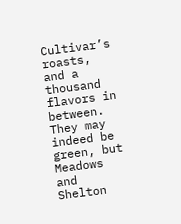Cultivar’s roasts, and a thousand flavors in between. They may indeed be green, but Meadows and Shelton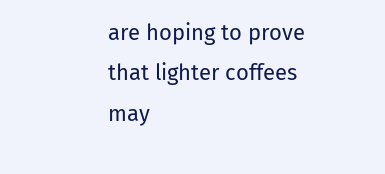are hoping to prove that lighter coffees may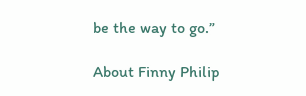be the way to go.”

About Finny Philip